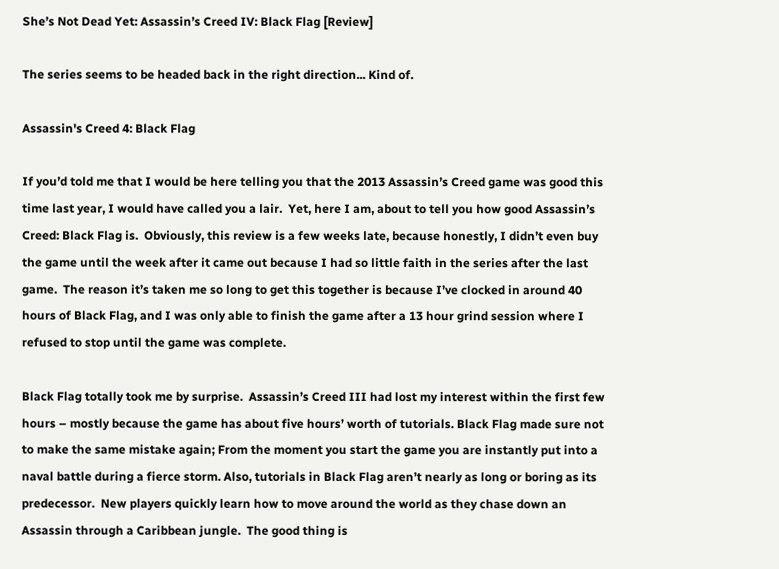She’s Not Dead Yet: Assassin’s Creed IV: Black Flag [Review]

The series seems to be headed back in the right direction... Kind of.

Assassin's Creed 4: Black Flag

If you’d told me that I would be here telling you that the 2013 Assassin’s Creed game was good this time last year, I would have called you a lair.  Yet, here I am, about to tell you how good Assassin’s Creed: Black Flag is.  Obviously, this review is a few weeks late, because honestly, I didn’t even buy the game until the week after it came out because I had so little faith in the series after the last game.  The reason it’s taken me so long to get this together is because I’ve clocked in around 40 hours of Black Flag, and I was only able to finish the game after a 13 hour grind session where I refused to stop until the game was complete.

Black Flag totally took me by surprise.  Assassin’s Creed III had lost my interest within the first few hours – mostly because the game has about five hours’ worth of tutorials. Black Flag made sure not to make the same mistake again; From the moment you start the game you are instantly put into a naval battle during a fierce storm. Also, tutorials in Black Flag aren’t nearly as long or boring as its predecessor.  New players quickly learn how to move around the world as they chase down an Assassin through a Caribbean jungle.  The good thing is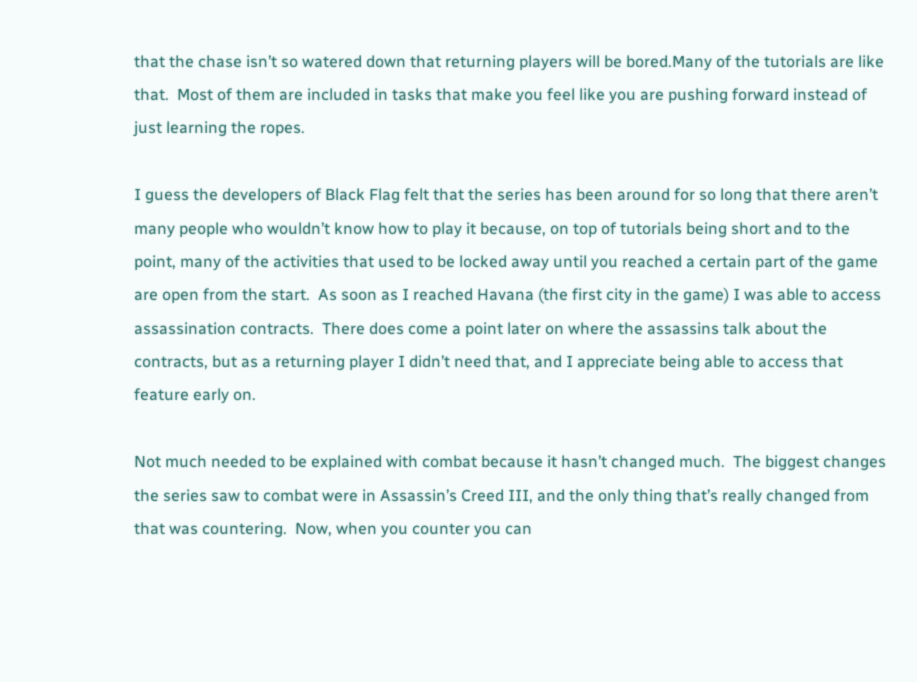that the chase isn’t so watered down that returning players will be bored.Many of the tutorials are like that.  Most of them are included in tasks that make you feel like you are pushing forward instead of just learning the ropes.

I guess the developers of Black Flag felt that the series has been around for so long that there aren’t many people who wouldn’t know how to play it because, on top of tutorials being short and to the point, many of the activities that used to be locked away until you reached a certain part of the game are open from the start.  As soon as I reached Havana (the first city in the game) I was able to access assassination contracts.  There does come a point later on where the assassins talk about the contracts, but as a returning player I didn’t need that, and I appreciate being able to access that feature early on.

Not much needed to be explained with combat because it hasn’t changed much.  The biggest changes the series saw to combat were in Assassin’s Creed III, and the only thing that’s really changed from that was countering.  Now, when you counter you can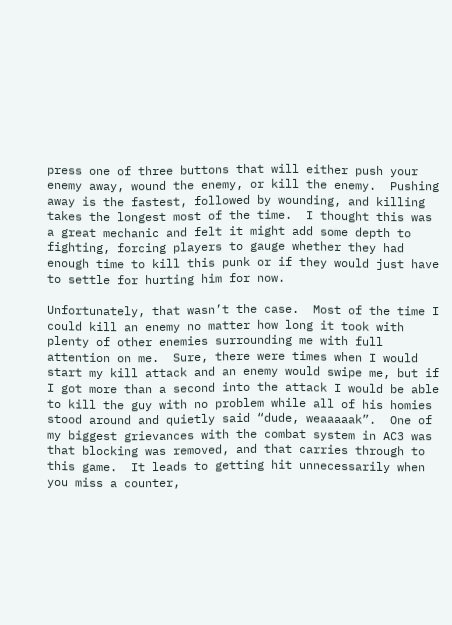press one of three buttons that will either push your enemy away, wound the enemy, or kill the enemy.  Pushing away is the fastest, followed by wounding, and killing takes the longest most of the time.  I thought this was a great mechanic and felt it might add some depth to fighting, forcing players to gauge whether they had enough time to kill this punk or if they would just have to settle for hurting him for now.

Unfortunately, that wasn’t the case.  Most of the time I could kill an enemy no matter how long it took with plenty of other enemies surrounding me with full attention on me.  Sure, there were times when I would start my kill attack and an enemy would swipe me, but if I got more than a second into the attack I would be able to kill the guy with no problem while all of his homies stood around and quietly said “dude, weaaaaak”.  One of my biggest grievances with the combat system in AC3 was that blocking was removed, and that carries through to this game.  It leads to getting hit unnecessarily when you miss a counter,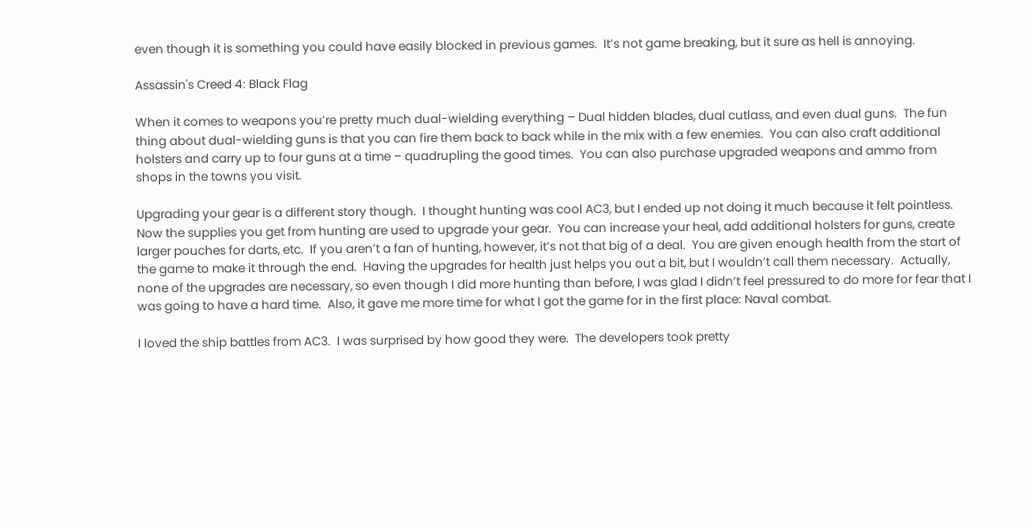even though it is something you could have easily blocked in previous games.  It’s not game breaking, but it sure as hell is annoying.

Assassin's Creed 4: Black Flag

When it comes to weapons you’re pretty much dual-wielding everything – Dual hidden blades, dual cutlass, and even dual guns.  The fun thing about dual-wielding guns is that you can fire them back to back while in the mix with a few enemies.  You can also craft additional holsters and carry up to four guns at a time – quadrupling the good times.  You can also purchase upgraded weapons and ammo from shops in the towns you visit.

Upgrading your gear is a different story though.  I thought hunting was cool AC3, but I ended up not doing it much because it felt pointless.  Now the supplies you get from hunting are used to upgrade your gear.  You can increase your heal, add additional holsters for guns, create larger pouches for darts, etc.  If you aren’t a fan of hunting, however, it’s not that big of a deal.  You are given enough health from the start of the game to make it through the end.  Having the upgrades for health just helps you out a bit, but I wouldn’t call them necessary.  Actually, none of the upgrades are necessary, so even though I did more hunting than before, I was glad I didn’t feel pressured to do more for fear that I was going to have a hard time.  Also, it gave me more time for what I got the game for in the first place: Naval combat.

I loved the ship battles from AC3.  I was surprised by how good they were.  The developers took pretty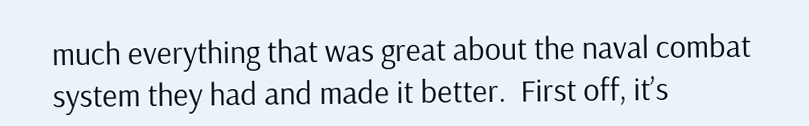much everything that was great about the naval combat system they had and made it better.  First off, it’s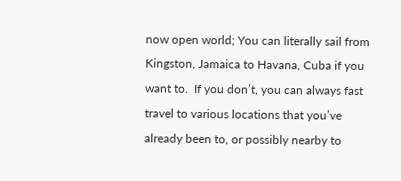now open world; You can literally sail from Kingston, Jamaica to Havana, Cuba if you want to.  If you don’t, you can always fast travel to various locations that you’ve already been to, or possibly nearby to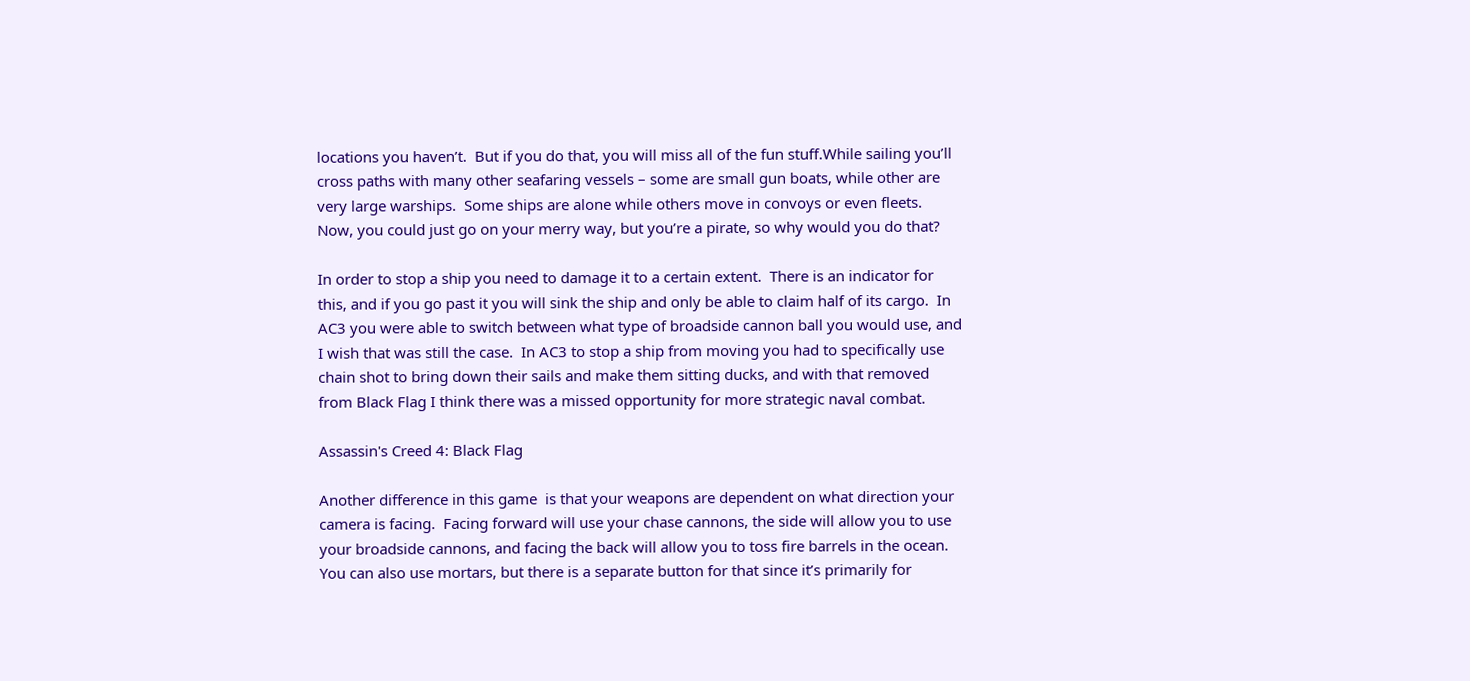locations you haven’t.  But if you do that, you will miss all of the fun stuff.While sailing you’ll cross paths with many other seafaring vessels – some are small gun boats, while other are very large warships.  Some ships are alone while others move in convoys or even fleets.  Now, you could just go on your merry way, but you’re a pirate, so why would you do that?

In order to stop a ship you need to damage it to a certain extent.  There is an indicator for this, and if you go past it you will sink the ship and only be able to claim half of its cargo.  In AC3 you were able to switch between what type of broadside cannon ball you would use, and I wish that was still the case.  In AC3 to stop a ship from moving you had to specifically use chain shot to bring down their sails and make them sitting ducks, and with that removed from Black Flag I think there was a missed opportunity for more strategic naval combat.

Assassin's Creed 4: Black Flag

Another difference in this game  is that your weapons are dependent on what direction your camera is facing.  Facing forward will use your chase cannons, the side will allow you to use your broadside cannons, and facing the back will allow you to toss fire barrels in the ocean.  You can also use mortars, but there is a separate button for that since it’s primarily for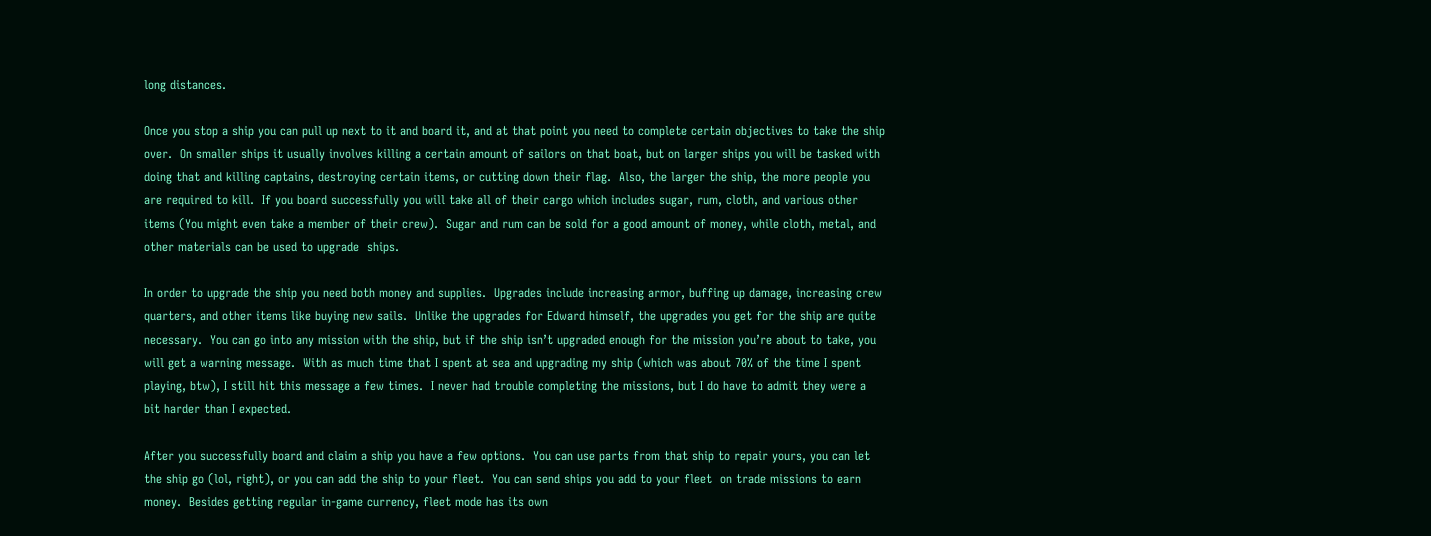long distances.

Once you stop a ship you can pull up next to it and board it, and at that point you need to complete certain objectives to take the ship over.  On smaller ships it usually involves killing a certain amount of sailors on that boat, but on larger ships you will be tasked with doing that and killing captains, destroying certain items, or cutting down their flag.  Also, the larger the ship, the more people you are required to kill.  If you board successfully you will take all of their cargo which includes sugar, rum, cloth, and various other items (You might even take a member of their crew).  Sugar and rum can be sold for a good amount of money, while cloth, metal, and other materials can be used to upgrade  ships.

In order to upgrade the ship you need both money and supplies.  Upgrades include increasing armor, buffing up damage, increasing crew quarters, and other items like buying new sails.  Unlike the upgrades for Edward himself, the upgrades you get for the ship are quite necessary.  You can go into any mission with the ship, but if the ship isn’t upgraded enough for the mission you’re about to take, you will get a warning message.  With as much time that I spent at sea and upgrading my ship (which was about 70% of the time I spent playing, btw), I still hit this message a few times.  I never had trouble completing the missions, but I do have to admit they were a bit harder than I expected.

After you successfully board and claim a ship you have a few options.  You can use parts from that ship to repair yours, you can let the ship go (lol, right), or you can add the ship to your fleet.  You can send ships you add to your fleet  on trade missions to earn money.  Besides getting regular in-game currency, fleet mode has its own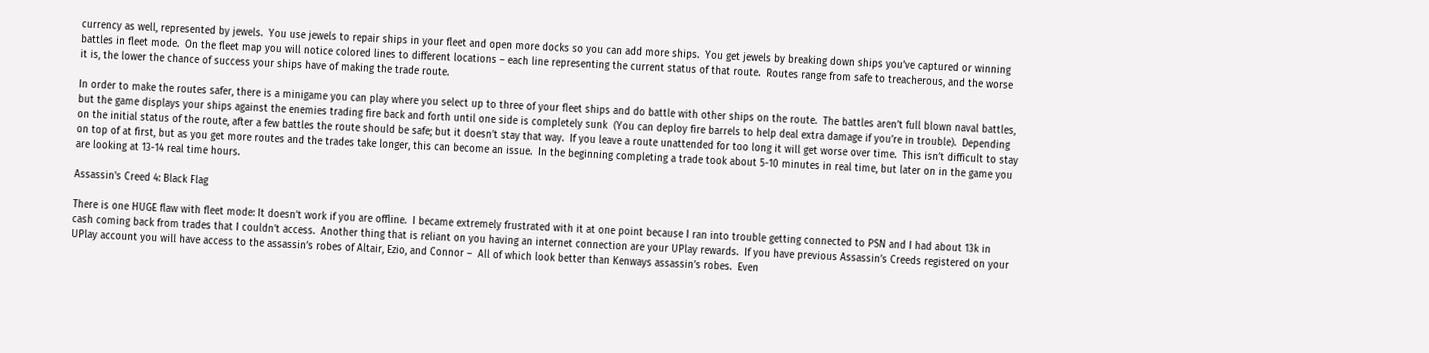currency as well, represented by jewels.  You use jewels to repair ships in your fleet and open more docks so you can add more ships.  You get jewels by breaking down ships you’ve captured or winning battles in fleet mode.  On the fleet map you will notice colored lines to different locations – each line representing the current status of that route.  Routes range from safe to treacherous, and the worse it is, the lower the chance of success your ships have of making the trade route.

In order to make the routes safer, there is a minigame you can play where you select up to three of your fleet ships and do battle with other ships on the route.  The battles aren’t full blown naval battles, but the game displays your ships against the enemies trading fire back and forth until one side is completely sunk  (You can deploy fire barrels to help deal extra damage if you’re in trouble).  Depending on the initial status of the route, after a few battles the route should be safe; but it doesn’t stay that way.  If you leave a route unattended for too long it will get worse over time.  This isn’t difficult to stay on top of at first, but as you get more routes and the trades take longer, this can become an issue.  In the beginning completing a trade took about 5-10 minutes in real time, but later on in the game you are looking at 13-14 real time hours.

Assassin's Creed 4: Black Flag

There is one HUGE flaw with fleet mode: It doesn’t work if you are offline.  I became extremely frustrated with it at one point because I ran into trouble getting connected to PSN and I had about 13k in cash coming back from trades that I couldn’t access.  Another thing that is reliant on you having an internet connection are your UPlay rewards.  If you have previous Assassin’s Creeds registered on your UPlay account you will have access to the assassin’s robes of Altair, Ezio, and Connor –  All of which look better than Kenways assassin’s robes.  Even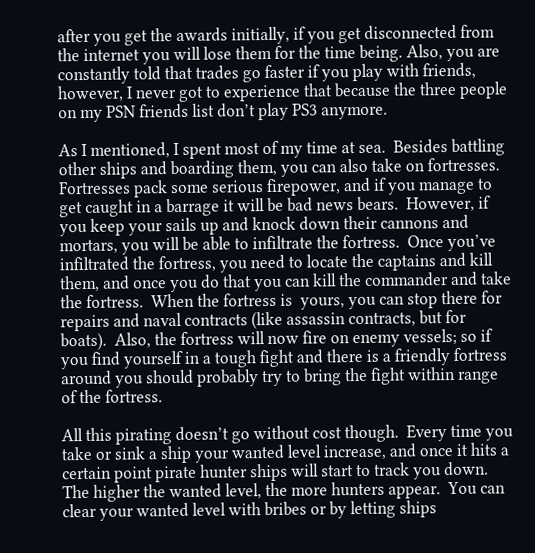after you get the awards initially, if you get disconnected from the internet you will lose them for the time being. Also, you are constantly told that trades go faster if you play with friends, however, I never got to experience that because the three people on my PSN friends list don’t play PS3 anymore.

As I mentioned, I spent most of my time at sea.  Besides battling other ships and boarding them, you can also take on fortresses.  Fortresses pack some serious firepower, and if you manage to get caught in a barrage it will be bad news bears.  However, if you keep your sails up and knock down their cannons and mortars, you will be able to infiltrate the fortress.  Once you’ve infiltrated the fortress, you need to locate the captains and kill them, and once you do that you can kill the commander and take the fortress.  When the fortress is  yours, you can stop there for repairs and naval contracts (like assassin contracts, but for boats).  Also, the fortress will now fire on enemy vessels; so if you find yourself in a tough fight and there is a friendly fortress around you should probably try to bring the fight within range of the fortress.

All this pirating doesn’t go without cost though.  Every time you take or sink a ship your wanted level increase, and once it hits a certain point pirate hunter ships will start to track you down.  The higher the wanted level, the more hunters appear.  You can clear your wanted level with bribes or by letting ships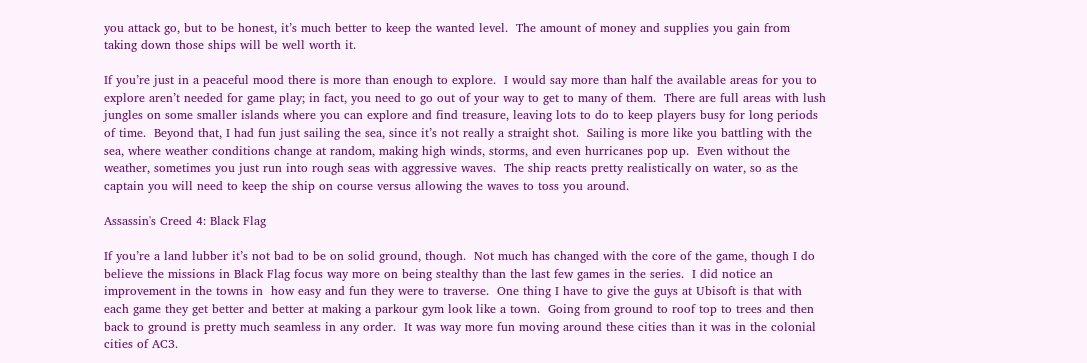you attack go, but to be honest, it’s much better to keep the wanted level.  The amount of money and supplies you gain from taking down those ships will be well worth it.

If you’re just in a peaceful mood there is more than enough to explore.  I would say more than half the available areas for you to explore aren’t needed for game play; in fact, you need to go out of your way to get to many of them.  There are full areas with lush jungles on some smaller islands where you can explore and find treasure, leaving lots to do to keep players busy for long periods of time.  Beyond that, I had fun just sailing the sea, since it’s not really a straight shot.  Sailing is more like you battling with the sea, where weather conditions change at random, making high winds, storms, and even hurricanes pop up.  Even without the weather, sometimes you just run into rough seas with aggressive waves.  The ship reacts pretty realistically on water, so as the captain you will need to keep the ship on course versus allowing the waves to toss you around.

Assassin's Creed 4: Black Flag

If you’re a land lubber it’s not bad to be on solid ground, though.  Not much has changed with the core of the game, though I do believe the missions in Black Flag focus way more on being stealthy than the last few games in the series.  I did notice an improvement in the towns in  how easy and fun they were to traverse.  One thing I have to give the guys at Ubisoft is that with each game they get better and better at making a parkour gym look like a town.  Going from ground to roof top to trees and then back to ground is pretty much seamless in any order.  It was way more fun moving around these cities than it was in the colonial cities of AC3.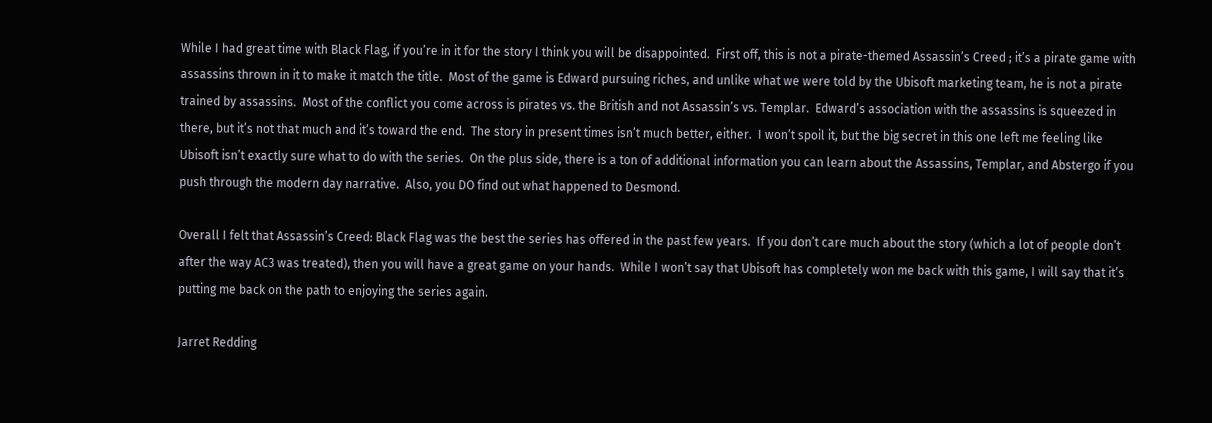While I had great time with Black Flag, if you’re in it for the story I think you will be disappointed.  First off, this is not a pirate-themed Assassin’s Creed ; it’s a pirate game with assassins thrown in it to make it match the title.  Most of the game is Edward pursuing riches, and unlike what we were told by the Ubisoft marketing team, he is not a pirate trained by assassins.  Most of the conflict you come across is pirates vs. the British and not Assassin’s vs. Templar.  Edward’s association with the assassins is squeezed in there, but it’s not that much and it’s toward the end.  The story in present times isn’t much better, either.  I won’t spoil it, but the big secret in this one left me feeling like Ubisoft isn’t exactly sure what to do with the series.  On the plus side, there is a ton of additional information you can learn about the Assassins, Templar, and Abstergo if you push through the modern day narrative.  Also, you DO find out what happened to Desmond.

Overall I felt that Assassin’s Creed: Black Flag was the best the series has offered in the past few years.  If you don’t care much about the story (which a lot of people don’t after the way AC3 was treated), then you will have a great game on your hands.  While I won’t say that Ubisoft has completely won me back with this game, I will say that it’s putting me back on the path to enjoying the series again.

Jarret Redding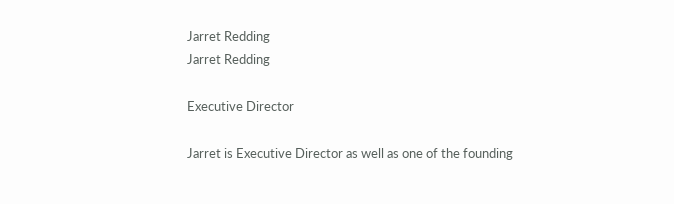Jarret Redding
Jarret Redding

Executive Director

Jarret is Executive Director as well as one of the founding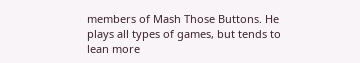members of Mash Those Buttons. He plays all types of games, but tends to lean more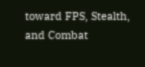toward FPS, Stealth, and Combat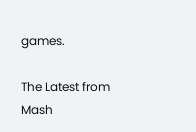games.

The Latest from Mash